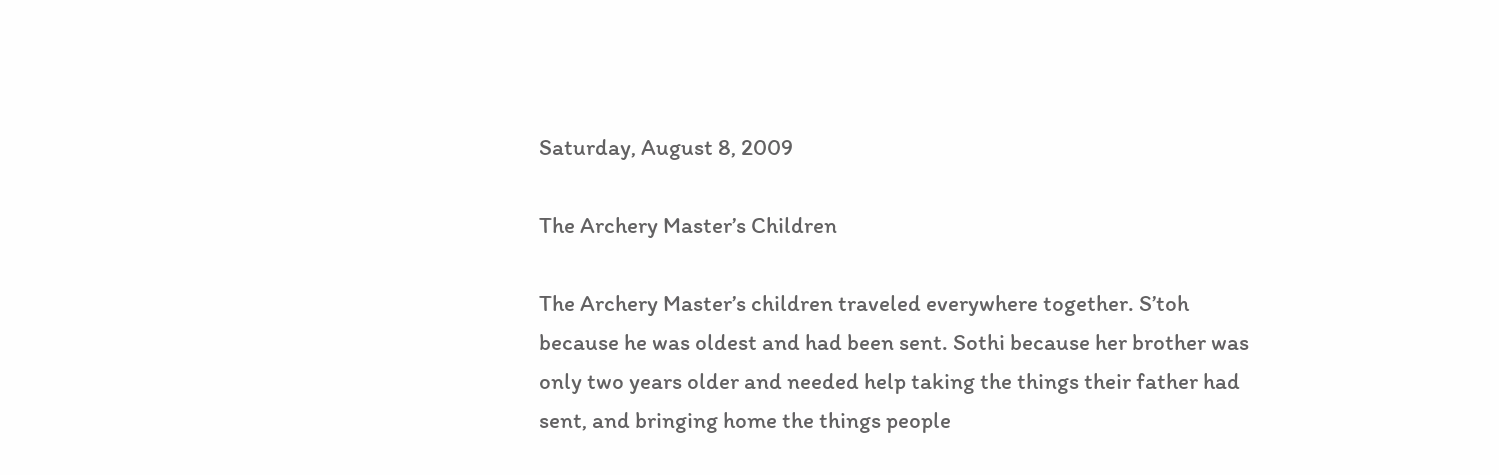Saturday, August 8, 2009

The Archery Master’s Children

The Archery Master’s children traveled everywhere together. S’toh because he was oldest and had been sent. Sothi because her brother was only two years older and needed help taking the things their father had sent, and bringing home the things people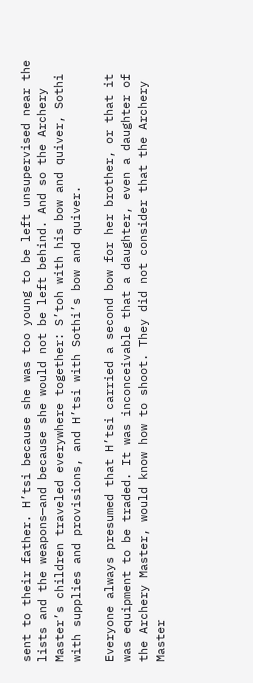sent to their father. H’tsi because she was too young to be left unsupervised near the lists and the weapons—and because she would not be left behind. And so the Archery Master’s children traveled everywhere together: S’toh with his bow and quiver, Sothi with supplies and provisions, and H’tsi with Sothi’s bow and quiver.

Everyone always presumed that H’tsi carried a second bow for her brother, or that it was equipment to be traded. It was inconceivable that a daughter, even a daughter of the Archery Master, would know how to shoot. They did not consider that the Archery Master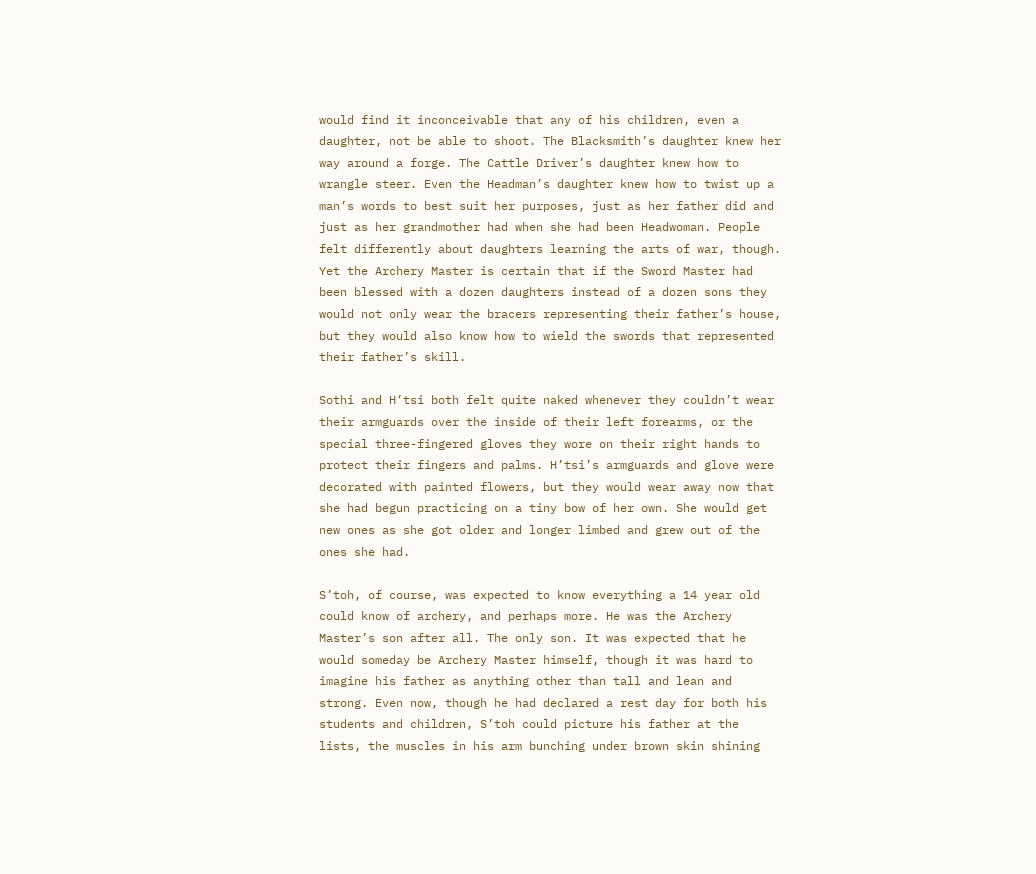would find it inconceivable that any of his children, even a daughter, not be able to shoot. The Blacksmith’s daughter knew her way around a forge. The Cattle Driver’s daughter knew how to wrangle steer. Even the Headman’s daughter knew how to twist up a man’s words to best suit her purposes, just as her father did and just as her grandmother had when she had been Headwoman. People felt differently about daughters learning the arts of war, though. Yet the Archery Master is certain that if the Sword Master had been blessed with a dozen daughters instead of a dozen sons they would not only wear the bracers representing their father’s house, but they would also know how to wield the swords that represented their father’s skill.

Sothi and H’tsi both felt quite naked whenever they couldn’t wear their armguards over the inside of their left forearms, or the special three-fingered gloves they wore on their right hands to protect their fingers and palms. H’tsi’s armguards and glove were decorated with painted flowers, but they would wear away now that she had begun practicing on a tiny bow of her own. She would get new ones as she got older and longer limbed and grew out of the ones she had.

S’toh, of course, was expected to know everything a 14 year old could know of archery, and perhaps more. He was the Archery Master’s son after all. The only son. It was expected that he would someday be Archery Master himself, though it was hard to imagine his father as anything other than tall and lean and strong. Even now, though he had declared a rest day for both his students and children, S’toh could picture his father at the lists, the muscles in his arm bunching under brown skin shining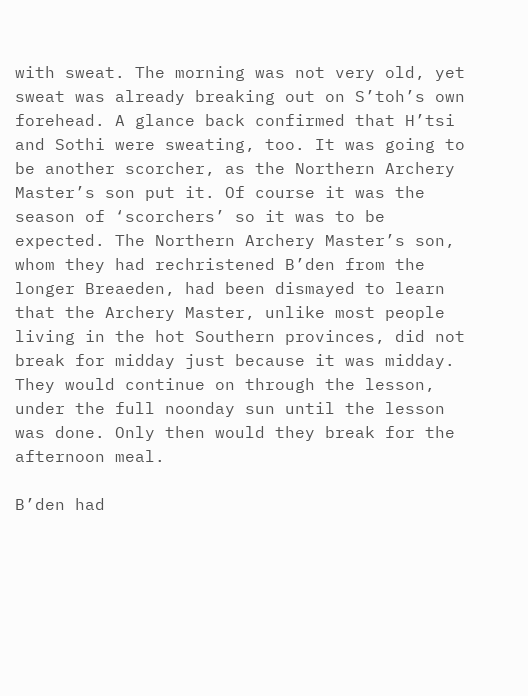with sweat. The morning was not very old, yet sweat was already breaking out on S’toh’s own forehead. A glance back confirmed that H’tsi and Sothi were sweating, too. It was going to be another scorcher, as the Northern Archery Master’s son put it. Of course it was the season of ‘scorchers’ so it was to be expected. The Northern Archery Master’s son, whom they had rechristened B’den from the longer Breaeden, had been dismayed to learn that the Archery Master, unlike most people living in the hot Southern provinces, did not break for midday just because it was midday. They would continue on through the lesson, under the full noonday sun until the lesson was done. Only then would they break for the afternoon meal.

B’den had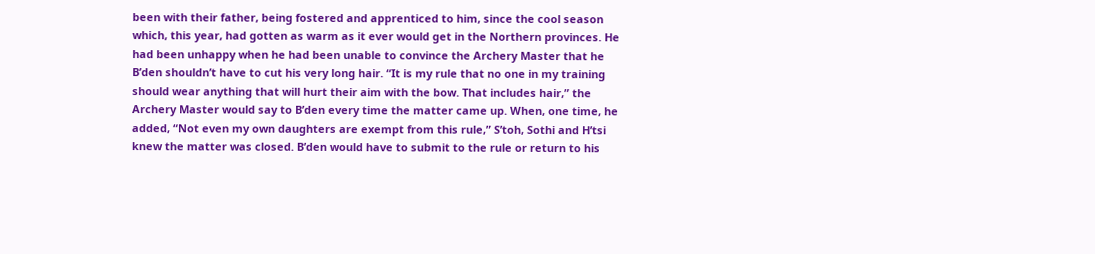been with their father, being fostered and apprenticed to him, since the cool season which, this year, had gotten as warm as it ever would get in the Northern provinces. He had been unhappy when he had been unable to convince the Archery Master that he B’den shouldn’t have to cut his very long hair. “It is my rule that no one in my training should wear anything that will hurt their aim with the bow. That includes hair,” the Archery Master would say to B’den every time the matter came up. When, one time, he added, “Not even my own daughters are exempt from this rule,” S’toh, Sothi and H’tsi knew the matter was closed. B’den would have to submit to the rule or return to his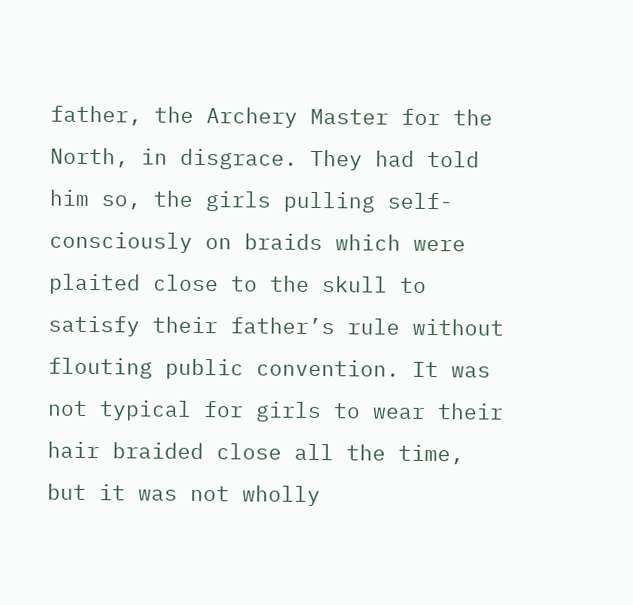father, the Archery Master for the North, in disgrace. They had told him so, the girls pulling self-consciously on braids which were plaited close to the skull to satisfy their father’s rule without flouting public convention. It was not typical for girls to wear their hair braided close all the time, but it was not wholly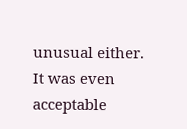unusual either. It was even acceptable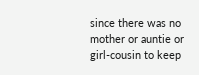since there was no mother or auntie or girl-cousin to keep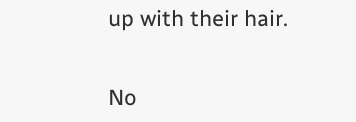up with their hair.


No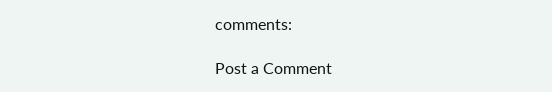comments:

Post a Comment